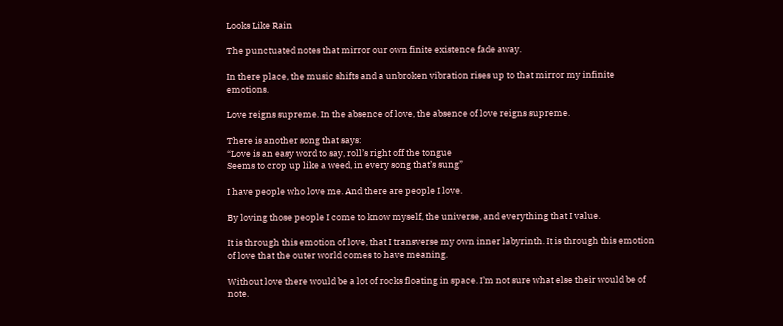Looks Like Rain

The punctuated notes that mirror our own finite existence fade away.

In there place, the music shifts and a unbroken vibration rises up to that mirror my infinite emotions.

Love reigns supreme. In the absence of love, the absence of love reigns supreme.

There is another song that says:
“Love is an easy word to say, roll’s right off the tongue
Seems to crop up like a weed, in every song that’s sung”

I have people who love me. And there are people I love.

By loving those people I come to know myself, the universe, and everything that I value.

It is through this emotion of love, that I transverse my own inner labyrinth. It is through this emotion of love that the outer world comes to have meaning.

Without love there would be a lot of rocks floating in space. I’m not sure what else their would be of note.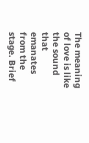The meaning of love is like the sound that emanates from the stage. Brief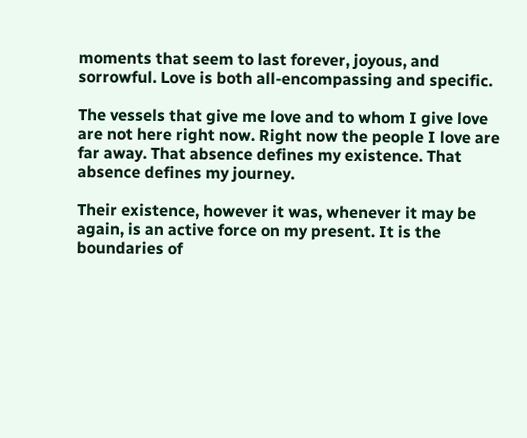moments that seem to last forever, joyous, and sorrowful. Love is both all-encompassing and specific.

The vessels that give me love and to whom I give love are not here right now. Right now the people I love are far away. That absence defines my existence. That absence defines my journey.

Their existence, however it was, whenever it may be again, is an active force on my present. It is the boundaries of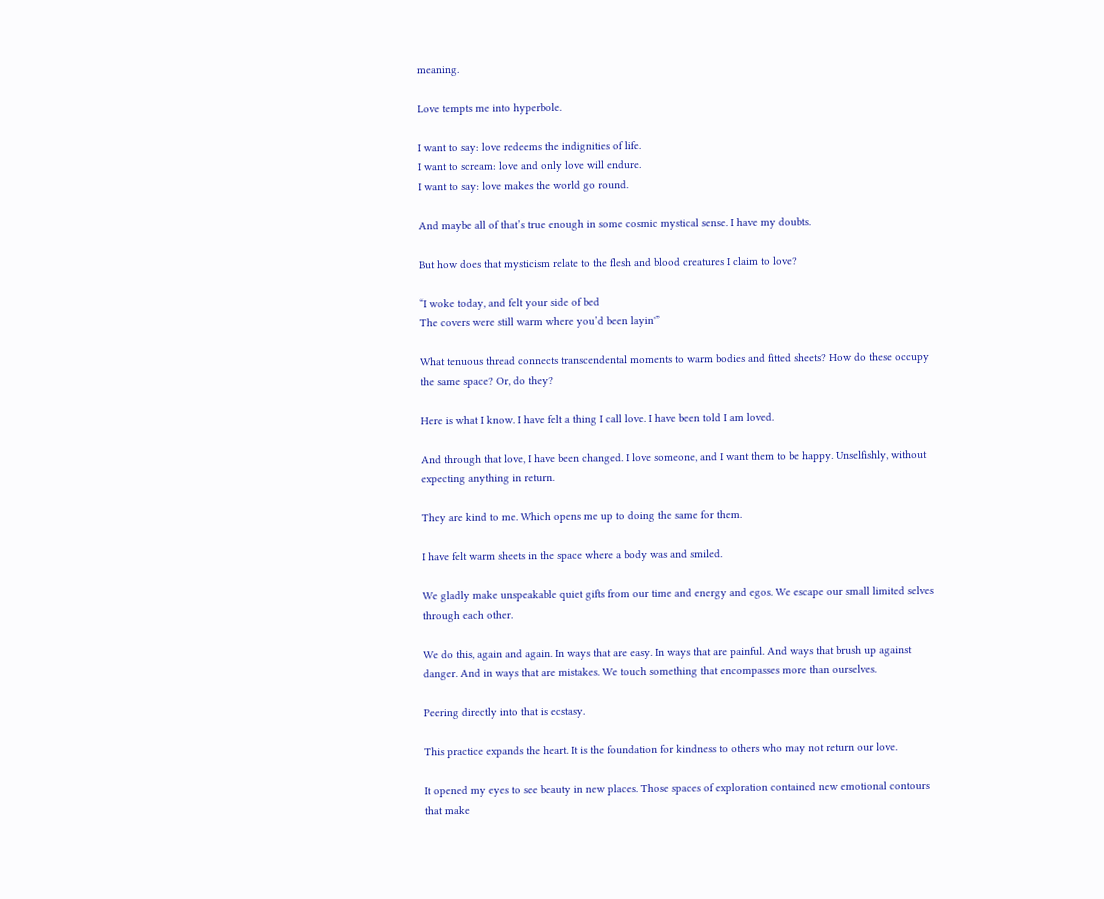meaning.

Love tempts me into hyperbole.

I want to say: love redeems the indignities of life.
I want to scream: love and only love will endure.
I want to say: love makes the world go round.

And maybe all of that’s true enough in some cosmic mystical sense. I have my doubts.

But how does that mysticism relate to the flesh and blood creatures I claim to love?

“I woke today, and felt your side of bed
The covers were still warm where you’d been layin'”

What tenuous thread connects transcendental moments to warm bodies and fitted sheets? How do these occupy the same space? Or, do they?

Here is what I know. I have felt a thing I call love. I have been told I am loved.

And through that love, I have been changed. I love someone, and I want them to be happy. Unselfishly, without expecting anything in return.

They are kind to me. Which opens me up to doing the same for them.

I have felt warm sheets in the space where a body was and smiled.

We gladly make unspeakable quiet gifts from our time and energy and egos. We escape our small limited selves through each other.

We do this, again and again. In ways that are easy. In ways that are painful. And ways that brush up against danger. And in ways that are mistakes. We touch something that encompasses more than ourselves.

Peering directly into that is ecstasy.

This practice expands the heart. It is the foundation for kindness to others who may not return our love.

It opened my eyes to see beauty in new places. Those spaces of exploration contained new emotional contours that make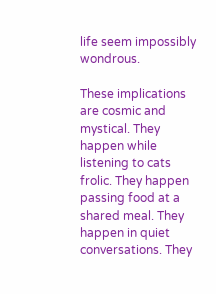life seem impossibly wondrous.

These implications are cosmic and mystical. They happen while listening to cats frolic. They happen passing food at a shared meal. They happen in quiet conversations. They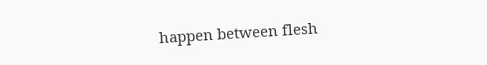happen between flesh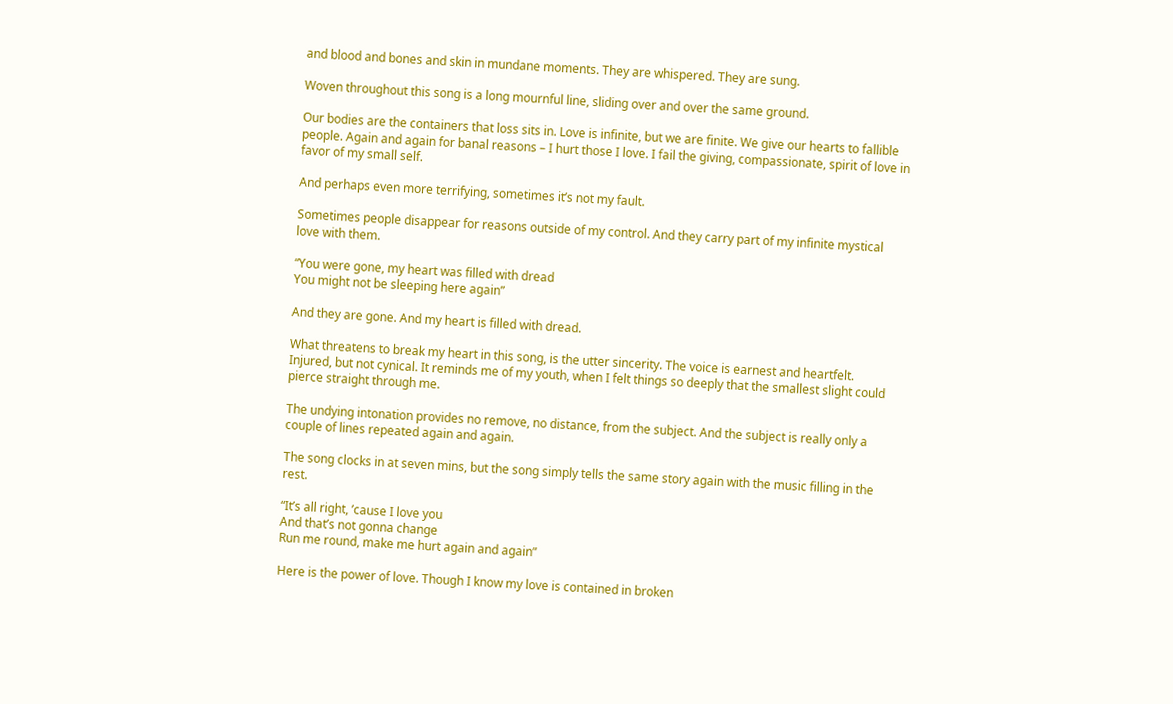and blood and bones and skin in mundane moments. They are whispered. They are sung.

Woven throughout this song is a long mournful line, sliding over and over the same ground.

Our bodies are the containers that loss sits in. Love is infinite, but we are finite. We give our hearts to fallible people. Again and again for banal reasons – I hurt those I love. I fail the giving, compassionate, spirit of love in favor of my small self.

And perhaps even more terrifying, sometimes it’s not my fault.

Sometimes people disappear for reasons outside of my control. And they carry part of my infinite mystical love with them.

“You were gone, my heart was filled with dread
You might not be sleeping here again”

And they are gone. And my heart is filled with dread.

What threatens to break my heart in this song, is the utter sincerity. The voice is earnest and heartfelt. Injured, but not cynical. It reminds me of my youth, when I felt things so deeply that the smallest slight could pierce straight through me.

The undying intonation provides no remove, no distance, from the subject. And the subject is really only a couple of lines repeated again and again.

The song clocks in at seven mins, but the song simply tells the same story again with the music filling in the rest.

“It’s all right, ’cause I love you
And that’s not gonna change
Run me round, make me hurt again and again”

Here is the power of love. Though I know my love is contained in broken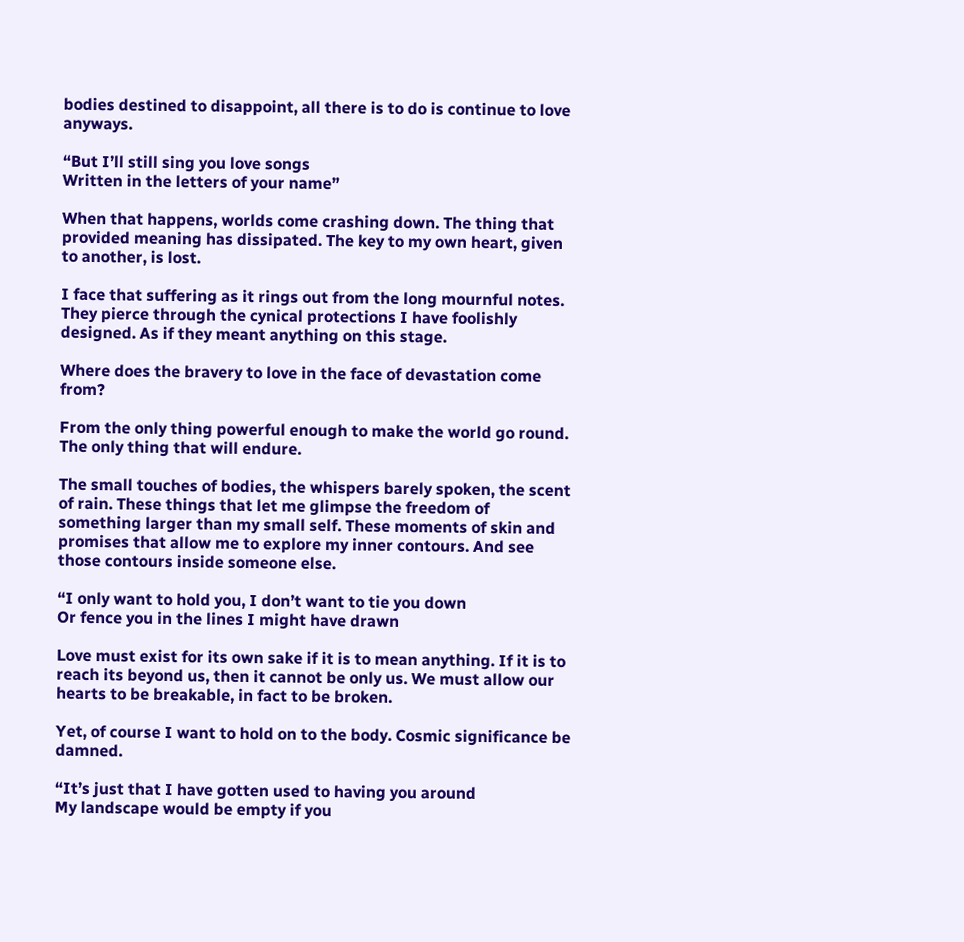bodies destined to disappoint, all there is to do is continue to love anyways.

“But I’ll still sing you love songs
Written in the letters of your name”

When that happens, worlds come crashing down. The thing that provided meaning has dissipated. The key to my own heart, given to another, is lost.

I face that suffering as it rings out from the long mournful notes. They pierce through the cynical protections I have foolishly designed. As if they meant anything on this stage.

Where does the bravery to love in the face of devastation come from?

From the only thing powerful enough to make the world go round. The only thing that will endure.

The small touches of bodies, the whispers barely spoken, the scent of rain. These things that let me glimpse the freedom of something larger than my small self. These moments of skin and promises that allow me to explore my inner contours. And see those contours inside someone else.

“I only want to hold you, I don’t want to tie you down
Or fence you in the lines I might have drawn

Love must exist for its own sake if it is to mean anything. If it is to reach its beyond us, then it cannot be only us. We must allow our hearts to be breakable, in fact to be broken.

Yet, of course I want to hold on to the body. Cosmic significance be damned.

“It’s just that I have gotten used to having you around
My landscape would be empty if you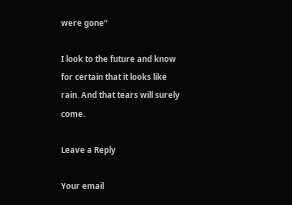were gone”

I look to the future and know for certain that it looks like rain. And that tears will surely come.

Leave a Reply

Your email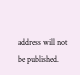address will not be published.